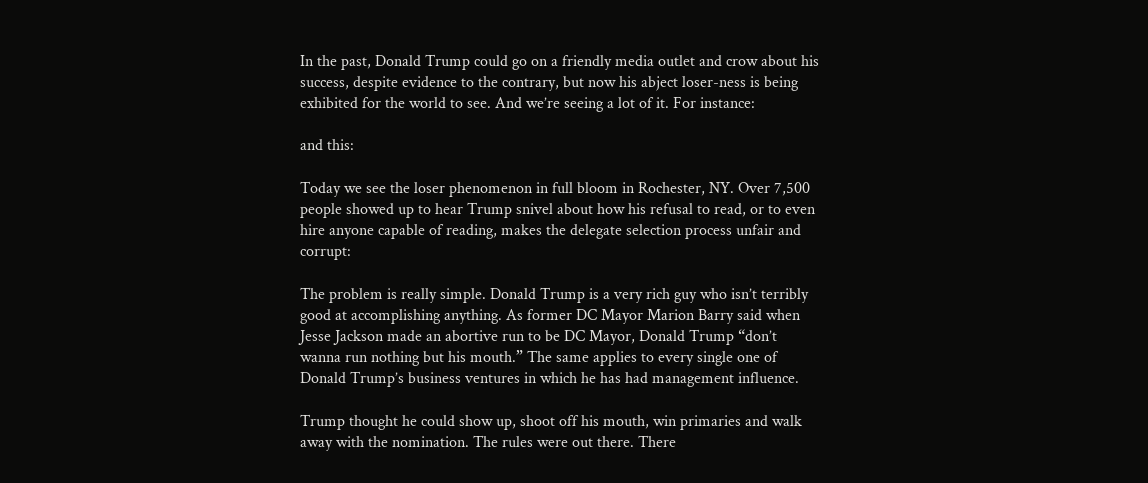In the past, Donald Trump could go on a friendly media outlet and crow about his success, despite evidence to the contrary, but now his abject loser-ness is being exhibited for the world to see. And we’re seeing a lot of it. For instance:

and this:

Today we see the loser phenomenon in full bloom in Rochester, NY. Over 7,500 people showed up to hear Trump snivel about how his refusal to read, or to even hire anyone capable of reading, makes the delegate selection process unfair and corrupt:

The problem is really simple. Donald Trump is a very rich guy who isn’t terribly good at accomplishing anything. As former DC Mayor Marion Barry said when Jesse Jackson made an abortive run to be DC Mayor, Donald Trump “don’t wanna run nothing but his mouth.” The same applies to every single one of Donald Trump’s business ventures in which he has had management influence.

Trump thought he could show up, shoot off his mouth, win primaries and walk away with the nomination. The rules were out there. There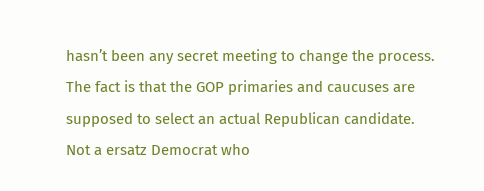hasn’t been any secret meeting to change the process. The fact is that the GOP primaries and caucuses are supposed to select an actual Republican candidate. Not a ersatz Democrat who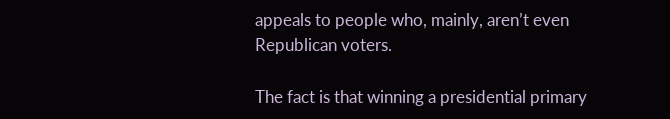appeals to people who, mainly, aren’t even Republican voters.

The fact is that winning a presidential primary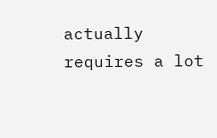actually requires a lot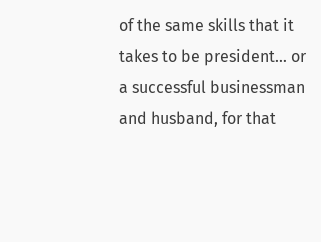of the same skills that it takes to be president… or a successful businessman and husband, for that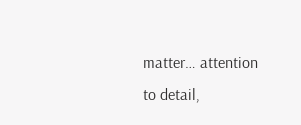matter… attention to detail,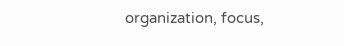organization, focus,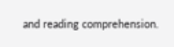and reading comprehension.